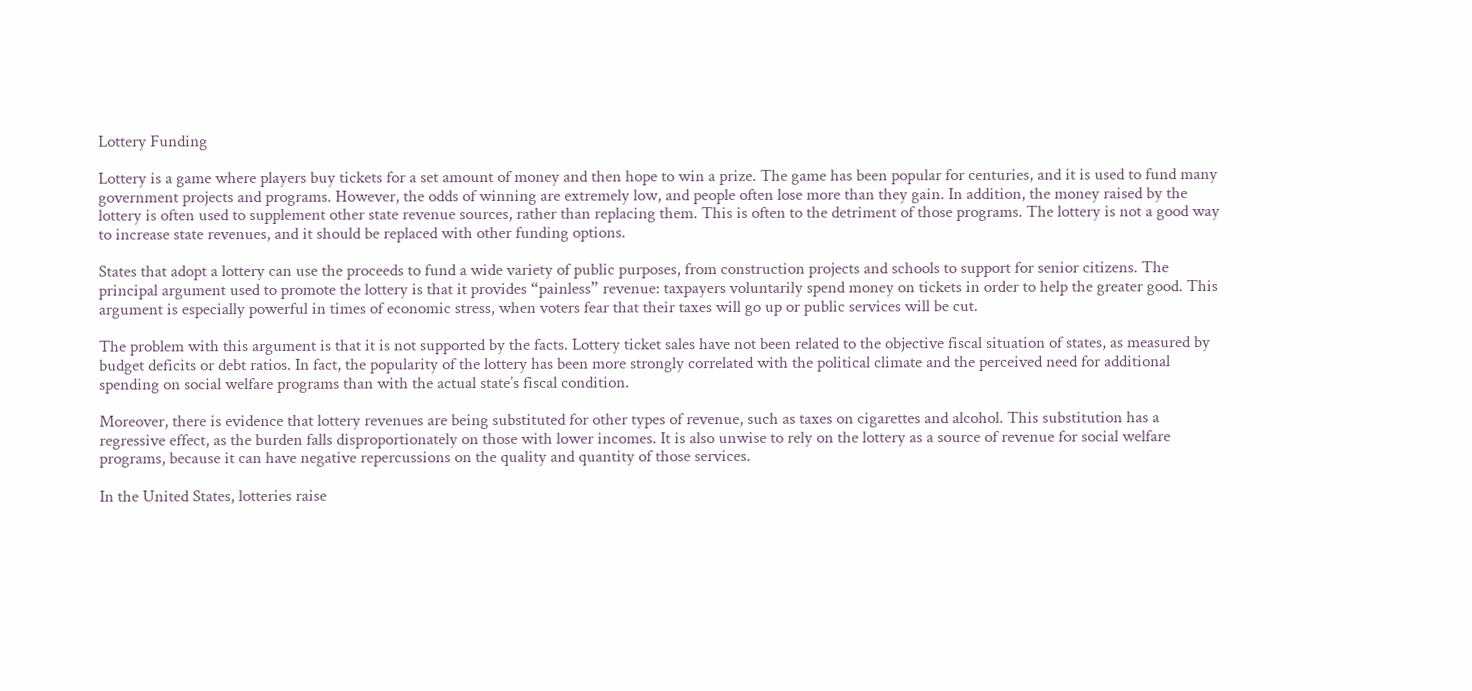Lottery Funding

Lottery is a game where players buy tickets for a set amount of money and then hope to win a prize. The game has been popular for centuries, and it is used to fund many government projects and programs. However, the odds of winning are extremely low, and people often lose more than they gain. In addition, the money raised by the lottery is often used to supplement other state revenue sources, rather than replacing them. This is often to the detriment of those programs. The lottery is not a good way to increase state revenues, and it should be replaced with other funding options.

States that adopt a lottery can use the proceeds to fund a wide variety of public purposes, from construction projects and schools to support for senior citizens. The principal argument used to promote the lottery is that it provides “painless” revenue: taxpayers voluntarily spend money on tickets in order to help the greater good. This argument is especially powerful in times of economic stress, when voters fear that their taxes will go up or public services will be cut.

The problem with this argument is that it is not supported by the facts. Lottery ticket sales have not been related to the objective fiscal situation of states, as measured by budget deficits or debt ratios. In fact, the popularity of the lottery has been more strongly correlated with the political climate and the perceived need for additional spending on social welfare programs than with the actual state’s fiscal condition.

Moreover, there is evidence that lottery revenues are being substituted for other types of revenue, such as taxes on cigarettes and alcohol. This substitution has a regressive effect, as the burden falls disproportionately on those with lower incomes. It is also unwise to rely on the lottery as a source of revenue for social welfare programs, because it can have negative repercussions on the quality and quantity of those services.

In the United States, lotteries raise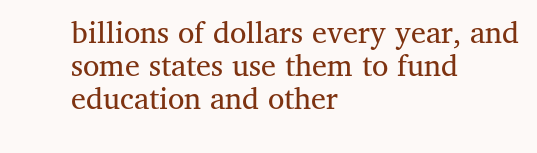billions of dollars every year, and some states use them to fund education and other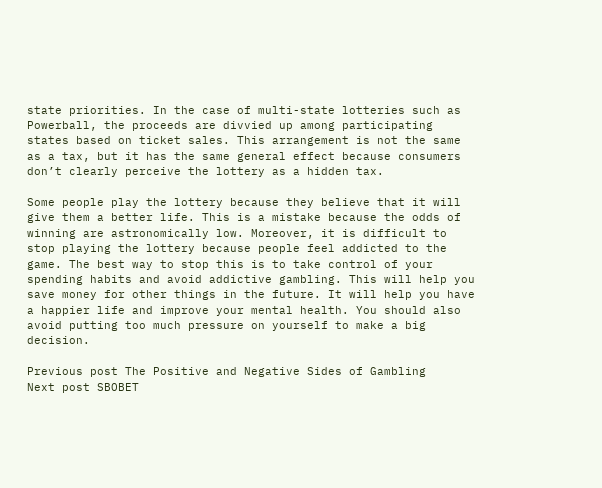state priorities. In the case of multi-state lotteries such as Powerball, the proceeds are divvied up among participating states based on ticket sales. This arrangement is not the same as a tax, but it has the same general effect because consumers don’t clearly perceive the lottery as a hidden tax.

Some people play the lottery because they believe that it will give them a better life. This is a mistake because the odds of winning are astronomically low. Moreover, it is difficult to stop playing the lottery because people feel addicted to the game. The best way to stop this is to take control of your spending habits and avoid addictive gambling. This will help you save money for other things in the future. It will help you have a happier life and improve your mental health. You should also avoid putting too much pressure on yourself to make a big decision.

Previous post The Positive and Negative Sides of Gambling
Next post SBOBET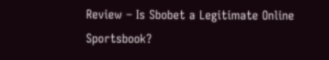Review – Is Sbobet a Legitimate Online Sportsbook?